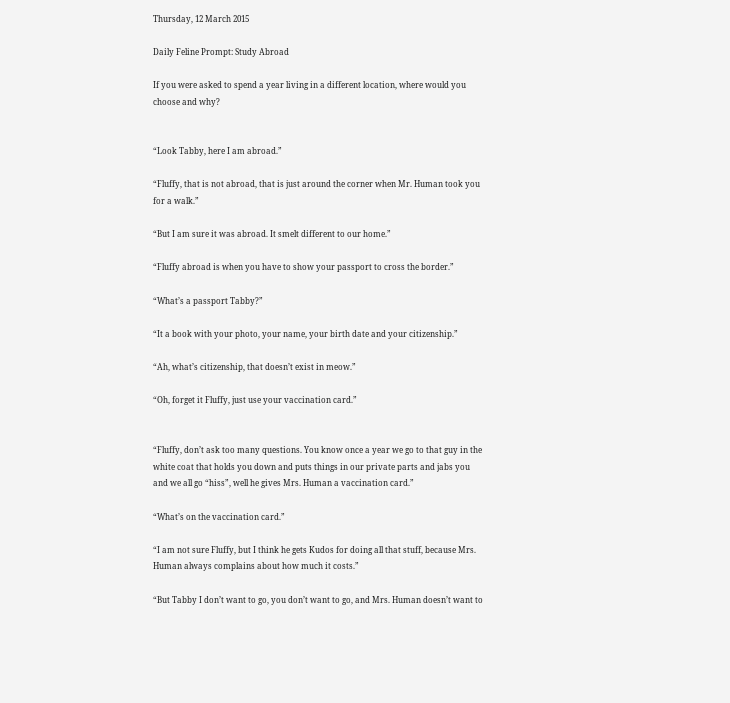Thursday, 12 March 2015

Daily Feline Prompt: Study Abroad

If you were asked to spend a year living in a different location, where would you choose and why?


“Look Tabby, here I am abroad.”

“Fluffy, that is not abroad, that is just around the corner when Mr. Human took you for a walk.”

“But I am sure it was abroad. It smelt different to our home.”

“Fluffy abroad is when you have to show your passport to cross the border.”

“What’s a passport Tabby?”

“It a book with your photo, your name, your birth date and your citizenship.”

“Ah, what’s citizenship, that doesn’t exist in meow.”

“Oh, forget it Fluffy, just use your vaccination card.”


“Fluffy, don’t ask too many questions. You know once a year we go to that guy in the white coat that holds you down and puts things in our private parts and jabs you and we all go “hiss”, well he gives Mrs. Human a vaccination card.”

“What’s on the vaccination card.”

“I am not sure Fluffy, but I think he gets Kudos for doing all that stuff, because Mrs. Human always complains about how much it costs.”

“But Tabby I don’t want to go, you don’t want to go, and Mrs. Human doesn’t want to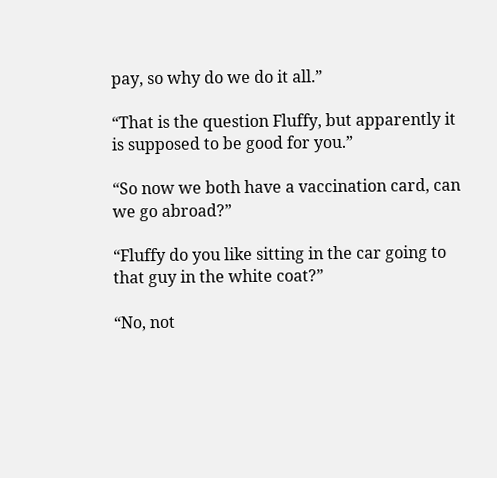pay, so why do we do it all.”

“That is the question Fluffy, but apparently it is supposed to be good for you.”

“So now we both have a vaccination card, can we go abroad?”

“Fluffy do you like sitting in the car going to that guy in the white coat?”

“No, not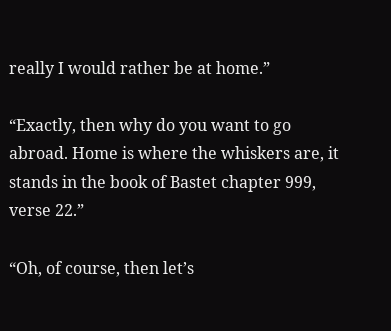really I would rather be at home.”

“Exactly, then why do you want to go abroad. Home is where the whiskers are, it stands in the book of Bastet chapter 999, verse 22.”

“Oh, of course, then let’s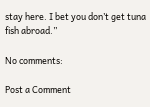stay here. I bet you don’t get tuna fish abroad.”

No comments:

Post a Comment